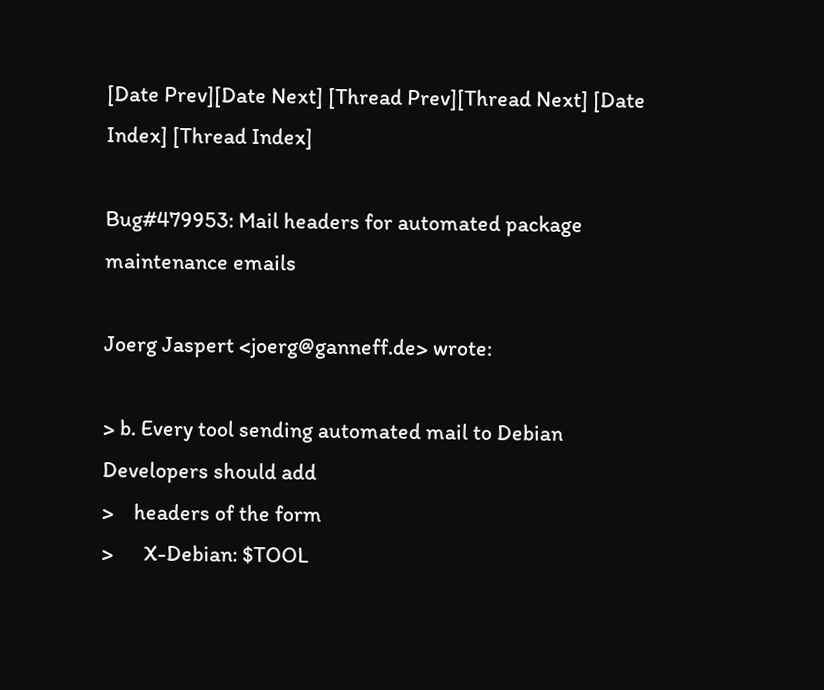[Date Prev][Date Next] [Thread Prev][Thread Next] [Date Index] [Thread Index]

Bug#479953: Mail headers for automated package maintenance emails

Joerg Jaspert <joerg@ganneff.de> wrote:

> b. Every tool sending automated mail to Debian Developers should add
>    headers of the form
>      X-Debian: $TOOL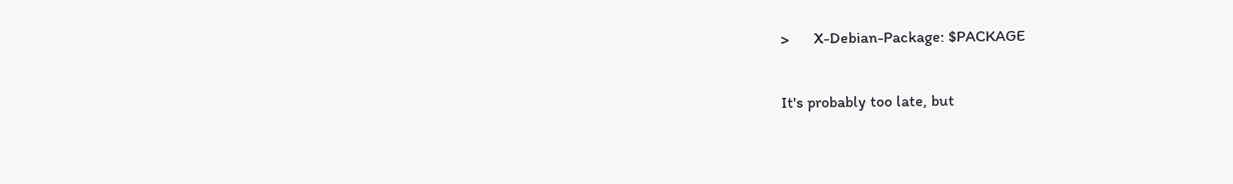>      X-Debian-Package: $PACKAGE

It's probably too late, but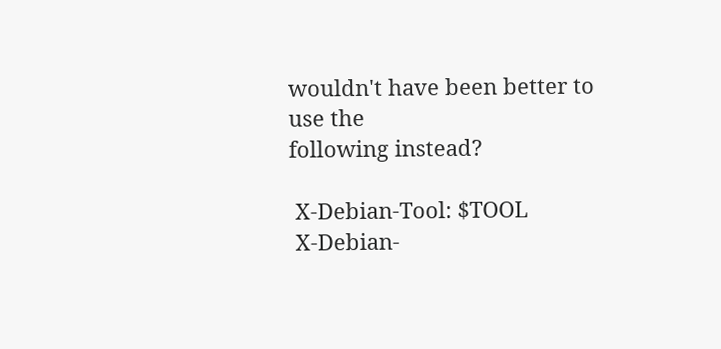wouldn't have been better to use the
following instead?

 X-Debian-Tool: $TOOL
 X-Debian-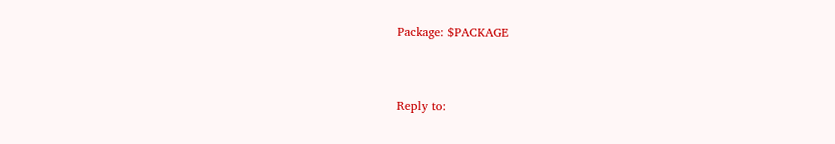Package: $PACKAGE


Reply to: